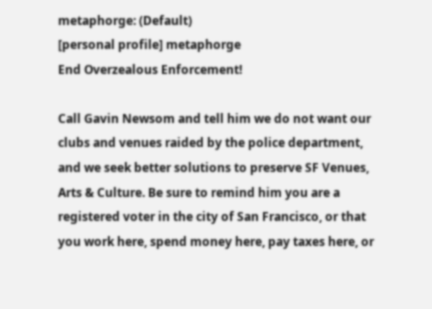metaphorge: (Default)
[personal profile] metaphorge
End Overzealous Enforcement!

Call Gavin Newsom and tell him we do not want our clubs and venues raided by the police department, and we seek better solutions to preserve SF Venues, Arts & Culture. Be sure to remind him you are a registered voter in the city of San Francisco, or that you work here, spend money here, pay taxes here, or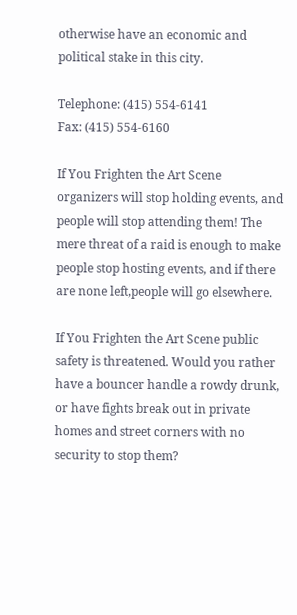otherwise have an economic and political stake in this city.

Telephone: (415) 554-6141
Fax: (415) 554-6160

If You Frighten the Art Scene organizers will stop holding events, and people will stop attending them! The mere threat of a raid is enough to make people stop hosting events, and if there are none left,people will go elsewhere.

If You Frighten the Art Scene public safety is threatened. Would you rather have a bouncer handle a rowdy drunk, or have fights break out in private homes and street corners with no security to stop them?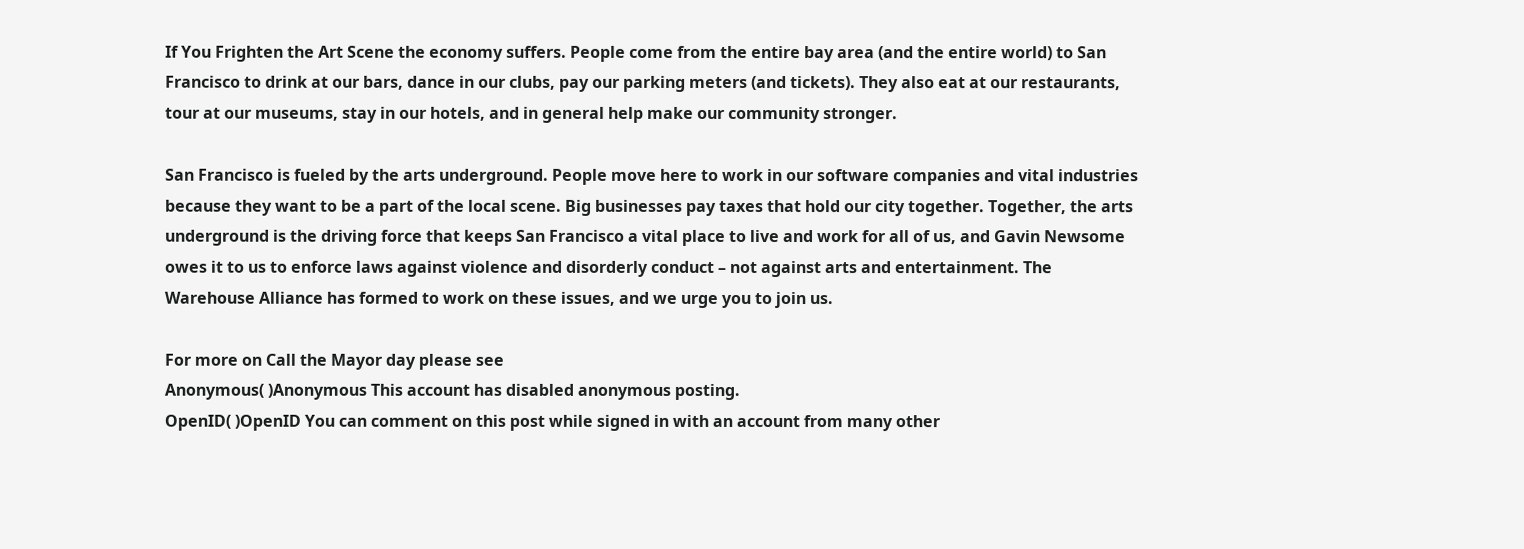If You Frighten the Art Scene the economy suffers. People come from the entire bay area (and the entire world) to San Francisco to drink at our bars, dance in our clubs, pay our parking meters (and tickets). They also eat at our restaurants, tour at our museums, stay in our hotels, and in general help make our community stronger.

San Francisco is fueled by the arts underground. People move here to work in our software companies and vital industries because they want to be a part of the local scene. Big businesses pay taxes that hold our city together. Together, the arts underground is the driving force that keeps San Francisco a vital place to live and work for all of us, and Gavin Newsome owes it to us to enforce laws against violence and disorderly conduct – not against arts and entertainment. The Warehouse Alliance has formed to work on these issues, and we urge you to join us.

For more on Call the Mayor day please see
Anonymous( )Anonymous This account has disabled anonymous posting.
OpenID( )OpenID You can comment on this post while signed in with an account from many other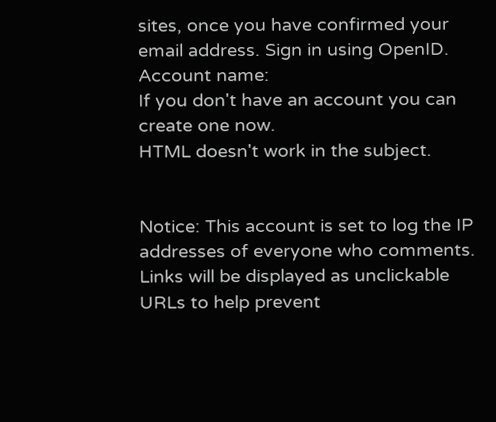sites, once you have confirmed your email address. Sign in using OpenID.
Account name:
If you don't have an account you can create one now.
HTML doesn't work in the subject.


Notice: This account is set to log the IP addresses of everyone who comments.
Links will be displayed as unclickable URLs to help prevent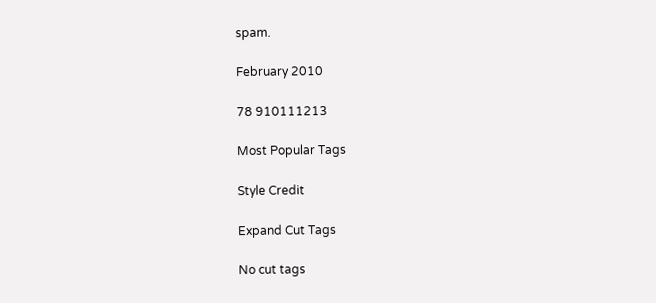spam.

February 2010

78 910111213

Most Popular Tags

Style Credit

Expand Cut Tags

No cut tags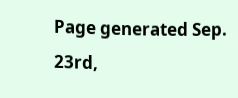Page generated Sep. 23rd,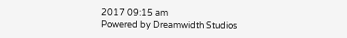2017 09:15 am
Powered by Dreamwidth Studios